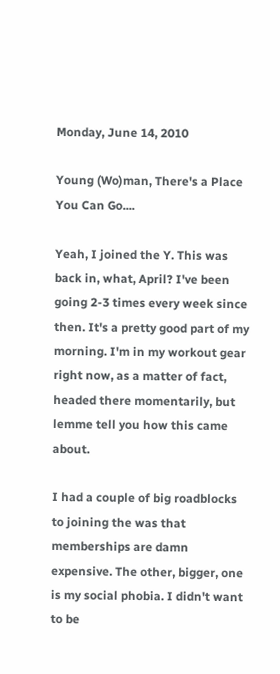Monday, June 14, 2010

Young (Wo)man, There's a Place You Can Go....

Yeah, I joined the Y. This was back in, what, April? I've been going 2-3 times every week since then. It's a pretty good part of my morning. I'm in my workout gear right now, as a matter of fact, headed there momentarily, but lemme tell you how this came about.

I had a couple of big roadblocks to joining the was that memberships are damn expensive. The other, bigger, one is my social phobia. I didn't want to be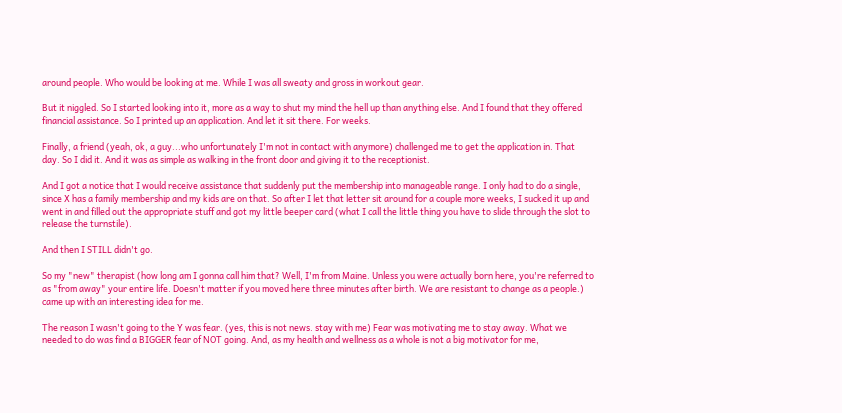around people. Who would be looking at me. While I was all sweaty and gross in workout gear.

But it niggled. So I started looking into it, more as a way to shut my mind the hell up than anything else. And I found that they offered financial assistance. So I printed up an application. And let it sit there. For weeks.

Finally, a friend (yeah, ok, a guy...who unfortunately I'm not in contact with anymore) challenged me to get the application in. That day. So I did it. And it was as simple as walking in the front door and giving it to the receptionist.

And I got a notice that I would receive assistance that suddenly put the membership into manageable range. I only had to do a single, since X has a family membership and my kids are on that. So after I let that letter sit around for a couple more weeks, I sucked it up and went in and filled out the appropriate stuff and got my little beeper card (what I call the little thing you have to slide through the slot to release the turnstile).

And then I STILL didn't go.

So my "new" therapist (how long am I gonna call him that? Well, I'm from Maine. Unless you were actually born here, you're referred to as "from away" your entire life. Doesn't matter if you moved here three minutes after birth. We are resistant to change as a people.) came up with an interesting idea for me.

The reason I wasn't going to the Y was fear. (yes, this is not news. stay with me) Fear was motivating me to stay away. What we needed to do was find a BIGGER fear of NOT going. And, as my health and wellness as a whole is not a big motivator for me,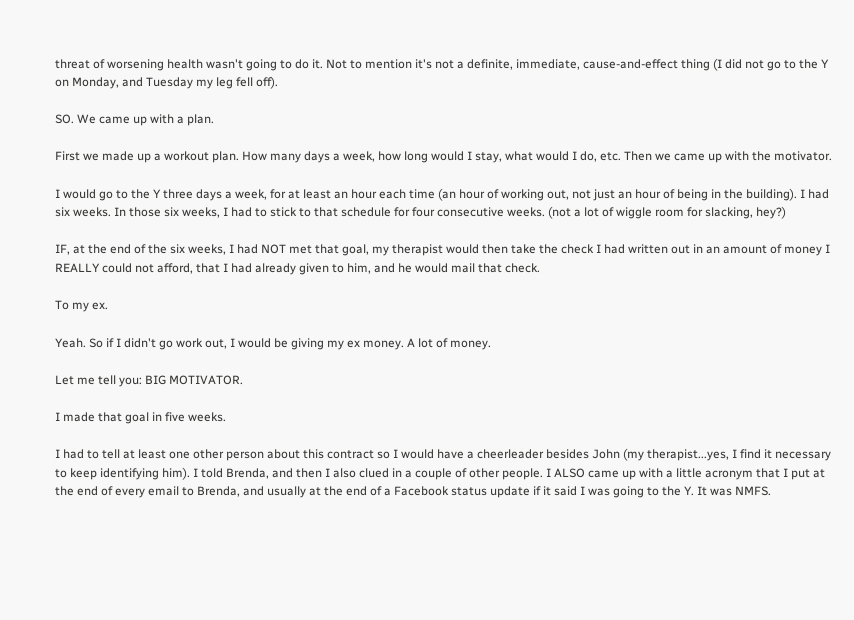threat of worsening health wasn't going to do it. Not to mention it's not a definite, immediate, cause-and-effect thing (I did not go to the Y on Monday, and Tuesday my leg fell off).

SO. We came up with a plan.

First we made up a workout plan. How many days a week, how long would I stay, what would I do, etc. Then we came up with the motivator.

I would go to the Y three days a week, for at least an hour each time (an hour of working out, not just an hour of being in the building). I had six weeks. In those six weeks, I had to stick to that schedule for four consecutive weeks. (not a lot of wiggle room for slacking, hey?)

IF, at the end of the six weeks, I had NOT met that goal, my therapist would then take the check I had written out in an amount of money I REALLY could not afford, that I had already given to him, and he would mail that check.

To my ex.

Yeah. So if I didn't go work out, I would be giving my ex money. A lot of money.

Let me tell you: BIG MOTIVATOR.

I made that goal in five weeks.

I had to tell at least one other person about this contract so I would have a cheerleader besides John (my therapist...yes, I find it necessary to keep identifying him). I told Brenda, and then I also clued in a couple of other people. I ALSO came up with a little acronym that I put at the end of every email to Brenda, and usually at the end of a Facebook status update if it said I was going to the Y. It was NMFS.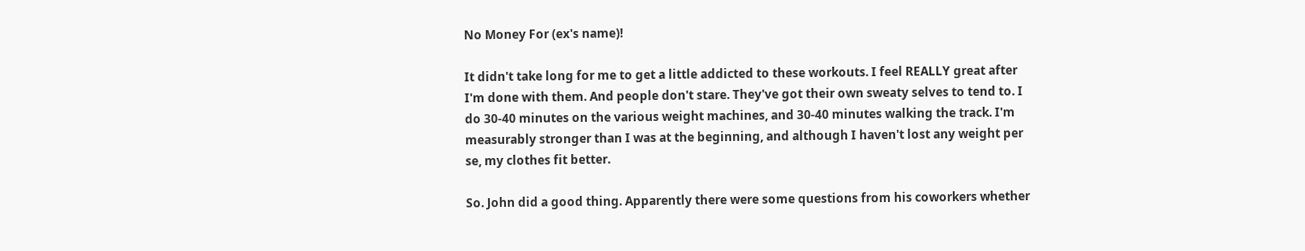No Money For (ex's name)!

It didn't take long for me to get a little addicted to these workouts. I feel REALLY great after I'm done with them. And people don't stare. They've got their own sweaty selves to tend to. I do 30-40 minutes on the various weight machines, and 30-40 minutes walking the track. I'm measurably stronger than I was at the beginning, and although I haven't lost any weight per se, my clothes fit better.

So. John did a good thing. Apparently there were some questions from his coworkers whether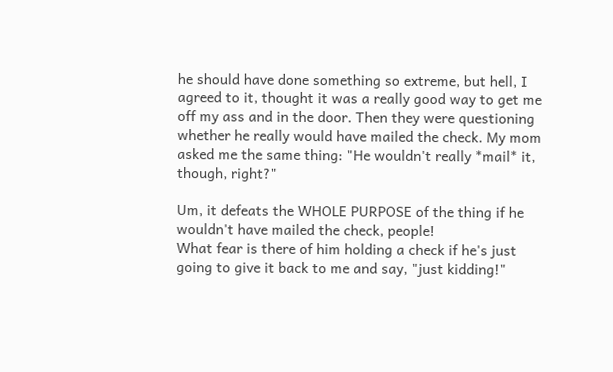he should have done something so extreme, but hell, I agreed to it, thought it was a really good way to get me off my ass and in the door. Then they were questioning whether he really would have mailed the check. My mom asked me the same thing: "He wouldn't really *mail* it, though, right?"

Um, it defeats the WHOLE PURPOSE of the thing if he wouldn't have mailed the check, people!
What fear is there of him holding a check if he's just going to give it back to me and say, "just kidding!"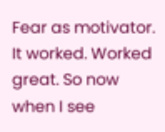Fear as motivator. It worked. Worked great. So now when I see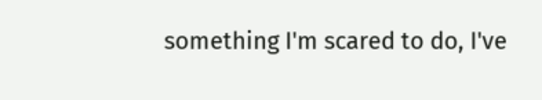something I'm scared to do, I've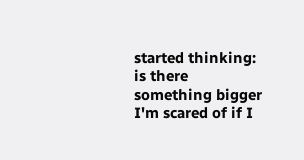started thinking: is there something bigger I'm scared of if I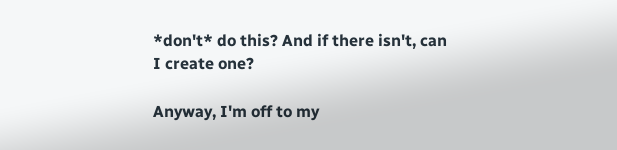*don't* do this? And if there isn't, can I create one?

Anyway, I'm off to my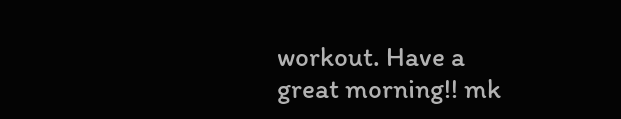workout. Have a great morning!! mk